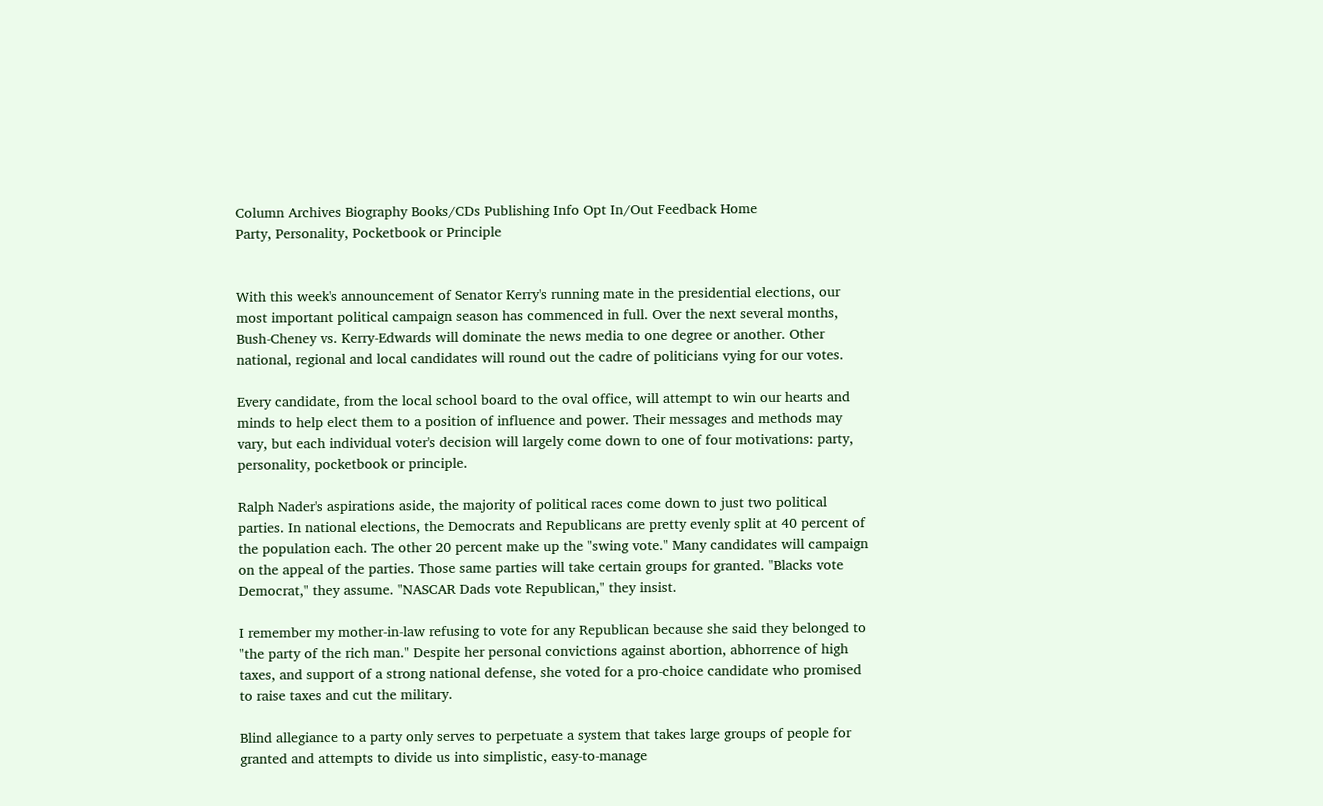Column Archives Biography Books/CDs Publishing Info Opt In/Out Feedback Home
Party, Personality, Pocketbook or Principle


With this week's announcement of Senator Kerry's running mate in the presidential elections, our most important political campaign season has commenced in full. Over the next several months, Bush-Cheney vs. Kerry-Edwards will dominate the news media to one degree or another. Other national, regional and local candidates will round out the cadre of politicians vying for our votes.

Every candidate, from the local school board to the oval office, will attempt to win our hearts and minds to help elect them to a position of influence and power. Their messages and methods may vary, but each individual voter's decision will largely come down to one of four motivations: party, personality, pocketbook or principle.

Ralph Nader's aspirations aside, the majority of political races come down to just two political parties. In national elections, the Democrats and Republicans are pretty evenly split at 40 percent of the population each. The other 20 percent make up the "swing vote." Many candidates will campaign on the appeal of the parties. Those same parties will take certain groups for granted. "Blacks vote Democrat," they assume. "NASCAR Dads vote Republican," they insist.

I remember my mother-in-law refusing to vote for any Republican because she said they belonged to "the party of the rich man." Despite her personal convictions against abortion, abhorrence of high taxes, and support of a strong national defense, she voted for a pro-choice candidate who promised to raise taxes and cut the military.

Blind allegiance to a party only serves to perpetuate a system that takes large groups of people for granted and attempts to divide us into simplistic, easy-to-manage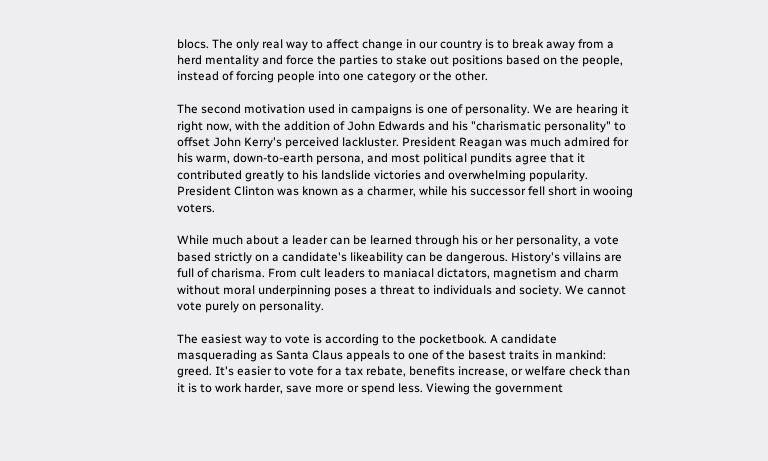blocs. The only real way to affect change in our country is to break away from a herd mentality and force the parties to stake out positions based on the people, instead of forcing people into one category or the other.

The second motivation used in campaigns is one of personality. We are hearing it right now, with the addition of John Edwards and his "charismatic personality" to offset John Kerry's perceived lackluster. President Reagan was much admired for his warm, down-to-earth persona, and most political pundits agree that it contributed greatly to his landslide victories and overwhelming popularity. President Clinton was known as a charmer, while his successor fell short in wooing voters.

While much about a leader can be learned through his or her personality, a vote based strictly on a candidate's likeability can be dangerous. History's villains are full of charisma. From cult leaders to maniacal dictators, magnetism and charm without moral underpinning poses a threat to individuals and society. We cannot vote purely on personality.

The easiest way to vote is according to the pocketbook. A candidate masquerading as Santa Claus appeals to one of the basest traits in mankind: greed. It's easier to vote for a tax rebate, benefits increase, or welfare check than it is to work harder, save more or spend less. Viewing the government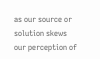as our source or solution skews our perception of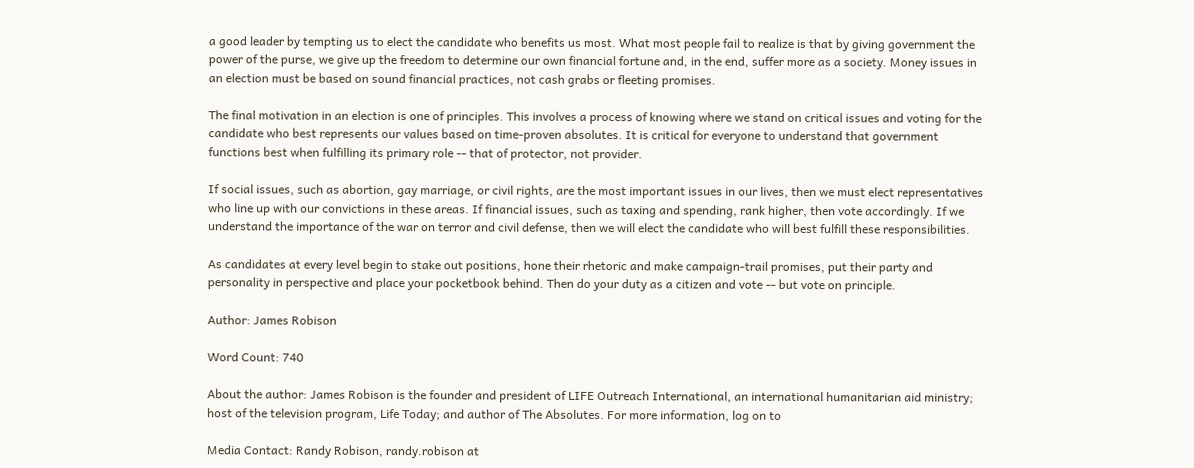a good leader by tempting us to elect the candidate who benefits us most. What most people fail to realize is that by giving government the power of the purse, we give up the freedom to determine our own financial fortune and, in the end, suffer more as a society. Money issues in an election must be based on sound financial practices, not cash grabs or fleeting promises.

The final motivation in an election is one of principles. This involves a process of knowing where we stand on critical issues and voting for the candidate who best represents our values based on time-proven absolutes. It is critical for everyone to understand that government functions best when fulfilling its primary role -- that of protector, not provider.

If social issues, such as abortion, gay marriage, or civil rights, are the most important issues in our lives, then we must elect representatives who line up with our convictions in these areas. If financial issues, such as taxing and spending, rank higher, then vote accordingly. If we understand the importance of the war on terror and civil defense, then we will elect the candidate who will best fulfill these responsibilities.

As candidates at every level begin to stake out positions, hone their rhetoric and make campaign-trail promises, put their party and personality in perspective and place your pocketbook behind. Then do your duty as a citizen and vote -- but vote on principle.

Author: James Robison

Word Count: 740

About the author: James Robison is the founder and president of LIFE Outreach International, an international humanitarian aid ministry; host of the television program, Life Today; and author of The Absolutes. For more information, log on to

Media Contact: Randy Robison, randy.robison at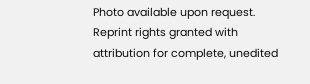Photo available upon request. Reprint rights granted with attribution for complete, unedited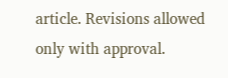article. Revisions allowed only with approval.